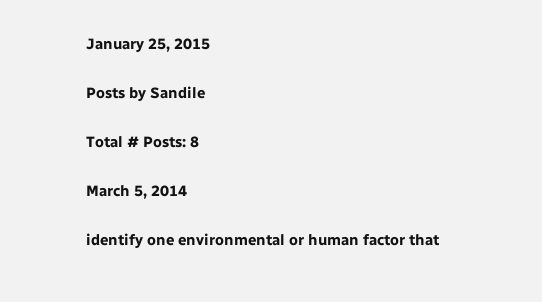January 25, 2015

Posts by Sandile

Total # Posts: 8

March 5, 2014

identify one environmental or human factor that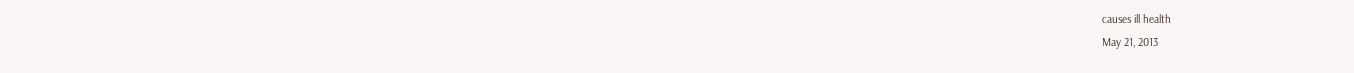causes ill health
May 21, 2013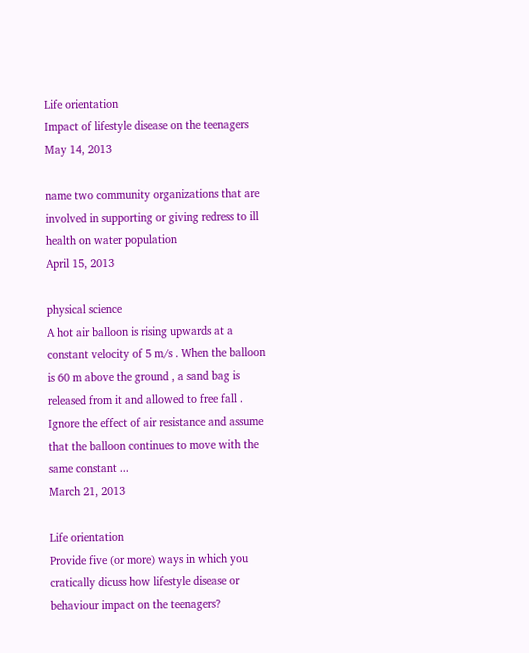Life orientation
Impact of lifestyle disease on the teenagers
May 14, 2013

name two community organizations that are involved in supporting or giving redress to ill health on water population
April 15, 2013

physical science
A hot air balloon is rising upwards at a constant velocity of 5 m/s . When the balloon is 60 m above the ground , a sand bag is released from it and allowed to free fall . Ignore the effect of air resistance and assume that the balloon continues to move with the same constant ...
March 21, 2013

Life orientation
Provide five (or more) ways in which you cratically dicuss how lifestyle disease or behaviour impact on the teenagers?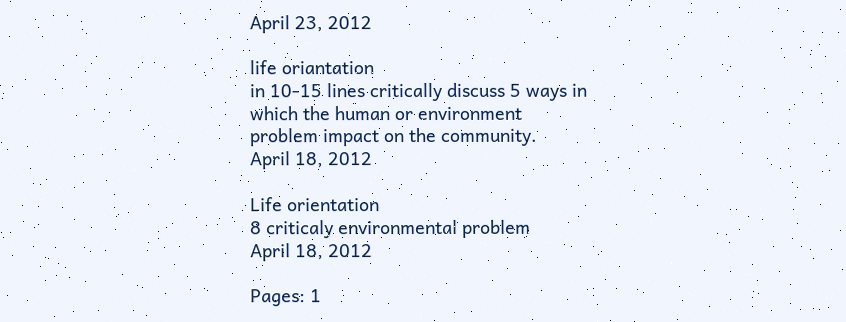April 23, 2012

life oriantation
in 10-15 lines critically discuss 5 ways in which the human or environment problem impact on the community.
April 18, 2012

Life orientation
8 criticaly environmental problem
April 18, 2012

Pages: 1